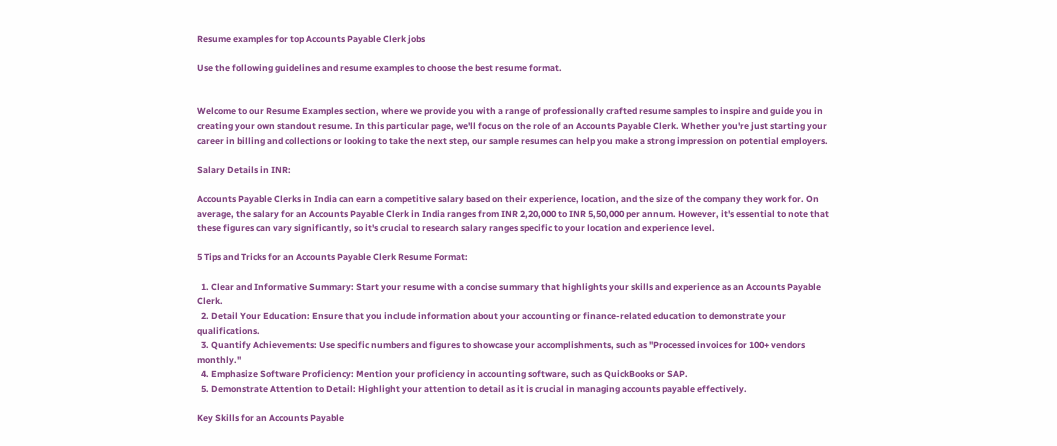Resume examples for top Accounts Payable Clerk jobs

Use the following guidelines and resume examples to choose the best resume format.


Welcome to our Resume Examples section, where we provide you with a range of professionally crafted resume samples to inspire and guide you in creating your own standout resume. In this particular page, we'll focus on the role of an Accounts Payable Clerk. Whether you're just starting your career in billing and collections or looking to take the next step, our sample resumes can help you make a strong impression on potential employers.

Salary Details in INR:

Accounts Payable Clerks in India can earn a competitive salary based on their experience, location, and the size of the company they work for. On average, the salary for an Accounts Payable Clerk in India ranges from INR 2,20,000 to INR 5,50,000 per annum. However, it's essential to note that these figures can vary significantly, so it's crucial to research salary ranges specific to your location and experience level.

5 Tips and Tricks for an Accounts Payable Clerk Resume Format:

  1. Clear and Informative Summary: Start your resume with a concise summary that highlights your skills and experience as an Accounts Payable Clerk.
  2. Detail Your Education: Ensure that you include information about your accounting or finance-related education to demonstrate your qualifications.
  3. Quantify Achievements: Use specific numbers and figures to showcase your accomplishments, such as "Processed invoices for 100+ vendors monthly."
  4. Emphasize Software Proficiency: Mention your proficiency in accounting software, such as QuickBooks or SAP.
  5. Demonstrate Attention to Detail: Highlight your attention to detail as it is crucial in managing accounts payable effectively.

Key Skills for an Accounts Payable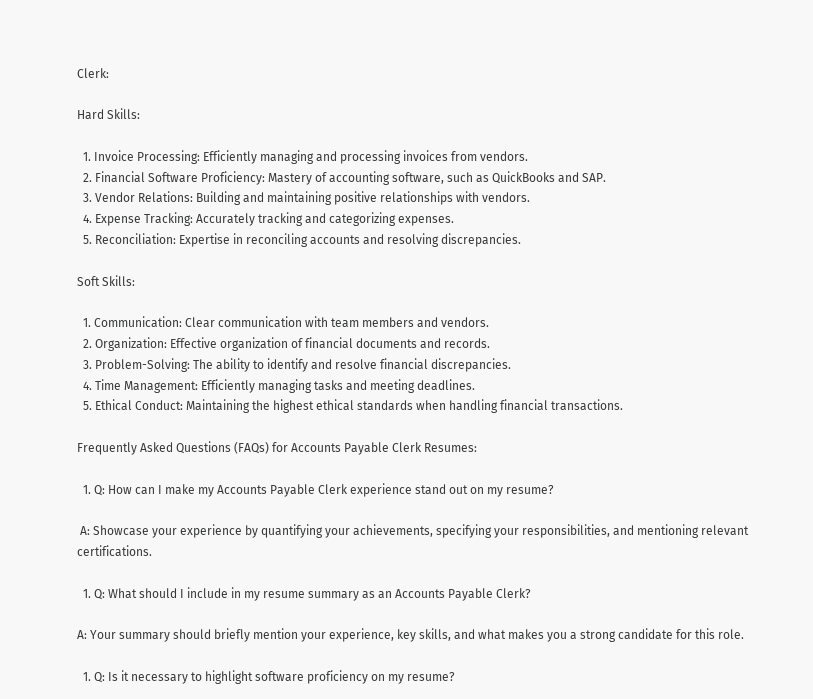Clerk:

Hard Skills:

  1. Invoice Processing: Efficiently managing and processing invoices from vendors.
  2. Financial Software Proficiency: Mastery of accounting software, such as QuickBooks and SAP.
  3. Vendor Relations: Building and maintaining positive relationships with vendors.
  4. Expense Tracking: Accurately tracking and categorizing expenses.
  5. Reconciliation: Expertise in reconciling accounts and resolving discrepancies.

Soft Skills:

  1. Communication: Clear communication with team members and vendors.
  2. Organization: Effective organization of financial documents and records.
  3. Problem-Solving: The ability to identify and resolve financial discrepancies.
  4. Time Management: Efficiently managing tasks and meeting deadlines.
  5. Ethical Conduct: Maintaining the highest ethical standards when handling financial transactions.

Frequently Asked Questions (FAQs) for Accounts Payable Clerk Resumes:

  1. Q: How can I make my Accounts Payable Clerk experience stand out on my resume?

 A: Showcase your experience by quantifying your achievements, specifying your responsibilities, and mentioning relevant certifications.

  1. Q: What should I include in my resume summary as an Accounts Payable Clerk?

A: Your summary should briefly mention your experience, key skills, and what makes you a strong candidate for this role.

  1. Q: Is it necessary to highlight software proficiency on my resume?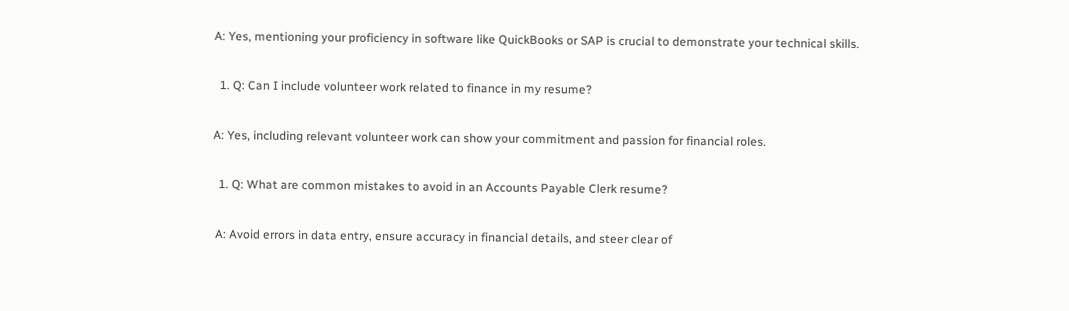A: Yes, mentioning your proficiency in software like QuickBooks or SAP is crucial to demonstrate your technical skills.

  1. Q: Can I include volunteer work related to finance in my resume?

A: Yes, including relevant volunteer work can show your commitment and passion for financial roles.

  1. Q: What are common mistakes to avoid in an Accounts Payable Clerk resume?

 A: Avoid errors in data entry, ensure accuracy in financial details, and steer clear of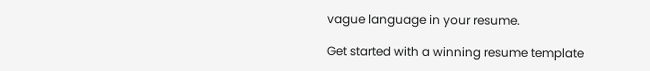vague language in your resume.

Get started with a winning resume template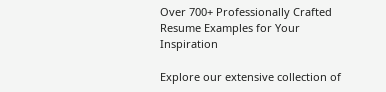Over 700+ Professionally Crafted Resume Examples for Your Inspiration

Explore our extensive collection of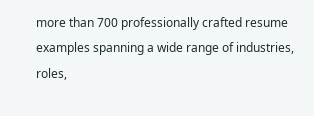more than 700 professionally crafted resume examples spanning a wide range of industries, roles,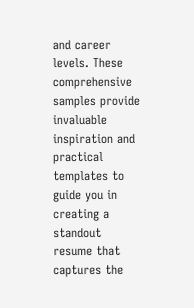and career levels. These comprehensive samples provide invaluable inspiration and practical templates to guide you in creating a standout resume that captures the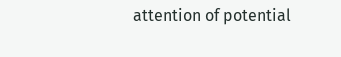attention of potential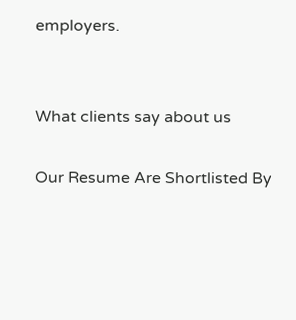employers.


What clients say about us

Our Resume Are Shortlisted By